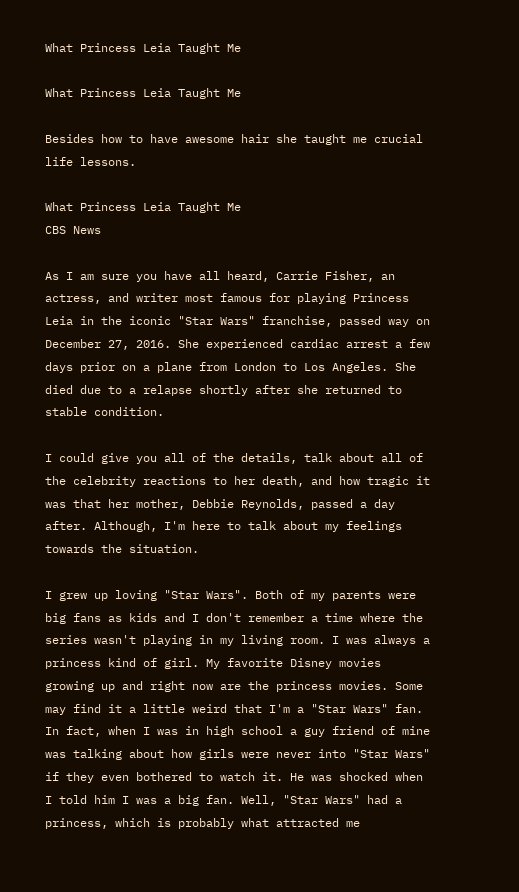What Princess Leia Taught Me

What Princess Leia Taught Me

Besides how to have awesome hair she taught me crucial life lessons.

What Princess Leia Taught Me
CBS News

As I am sure you have all heard, Carrie Fisher, an actress, and writer most famous for playing Princess Leia in the iconic "Star Wars" franchise, passed way on December 27, 2016. She experienced cardiac arrest a few days prior on a plane from London to Los Angeles. She died due to a relapse shortly after she returned to stable condition.

I could give you all of the details, talk about all of the celebrity reactions to her death, and how tragic it was that her mother, Debbie Reynolds, passed a day after. Although, I'm here to talk about my feelings towards the situation.

I grew up loving "Star Wars". Both of my parents were big fans as kids and I don't remember a time where the series wasn't playing in my living room. I was always a princess kind of girl. My favorite Disney movies growing up and right now are the princess movies. Some may find it a little weird that I'm a "Star Wars" fan. In fact, when I was in high school a guy friend of mine was talking about how girls were never into "Star Wars" if they even bothered to watch it. He was shocked when I told him I was a big fan. Well, "Star Wars" had a princess, which is probably what attracted me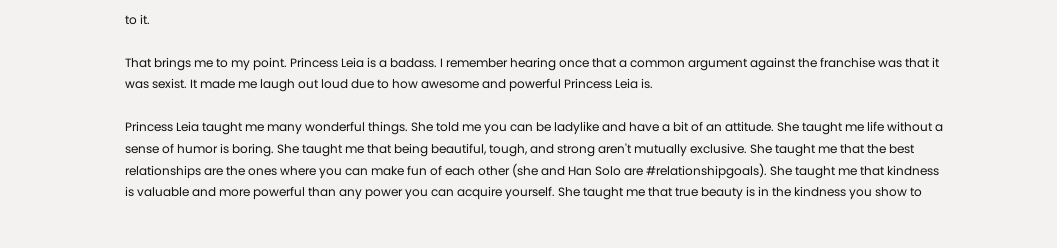to it.

That brings me to my point. Princess Leia is a badass. I remember hearing once that a common argument against the franchise was that it was sexist. It made me laugh out loud due to how awesome and powerful Princess Leia is.

Princess Leia taught me many wonderful things. She told me you can be ladylike and have a bit of an attitude. She taught me life without a sense of humor is boring. She taught me that being beautiful, tough, and strong aren't mutually exclusive. She taught me that the best relationships are the ones where you can make fun of each other (she and Han Solo are #relationshipgoals). She taught me that kindness is valuable and more powerful than any power you can acquire yourself. She taught me that true beauty is in the kindness you show to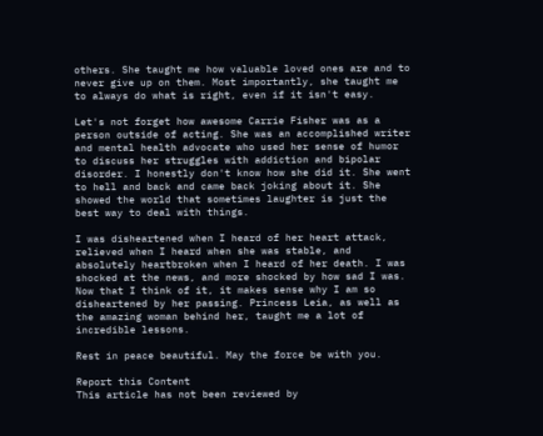others. She taught me how valuable loved ones are and to never give up on them. Most importantly, she taught me to always do what is right, even if it isn't easy.

Let's not forget how awesome Carrie Fisher was as a person outside of acting. She was an accomplished writer and mental health advocate who used her sense of humor to discuss her struggles with addiction and bipolar disorder. I honestly don't know how she did it. She went to hell and back and came back joking about it. She showed the world that sometimes laughter is just the best way to deal with things.

I was disheartened when I heard of her heart attack, relieved when I heard when she was stable, and absolutely heartbroken when I heard of her death. I was shocked at the news, and more shocked by how sad I was. Now that I think of it, it makes sense why I am so disheartened by her passing. Princess Leia, as well as the amazing woman behind her, taught me a lot of incredible lessons.

Rest in peace beautiful. May the force be with you.

Report this Content
This article has not been reviewed by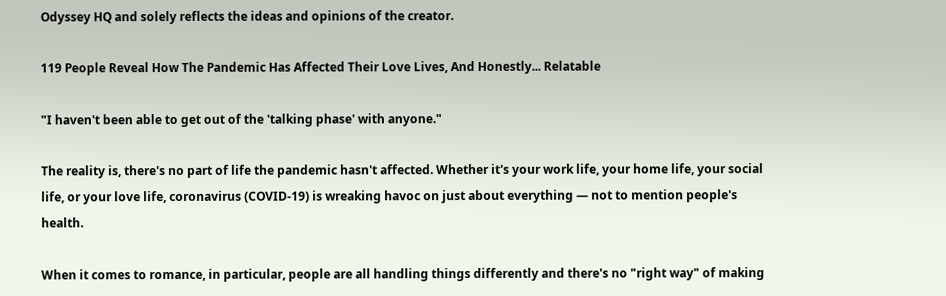Odyssey HQ and solely reflects the ideas and opinions of the creator.

119 People Reveal How The Pandemic Has Affected Their Love Lives, And Honestly... Relatable

"I haven't been able to get out of the 'talking phase' with anyone."

The reality is, there's no part of life the pandemic hasn't affected. Whether it's your work life, your home life, your social life, or your love life, coronavirus (COVID-19) is wreaking havoc on just about everything — not to mention people's health.

When it comes to romance, in particular, people are all handling things differently and there's no "right way" of making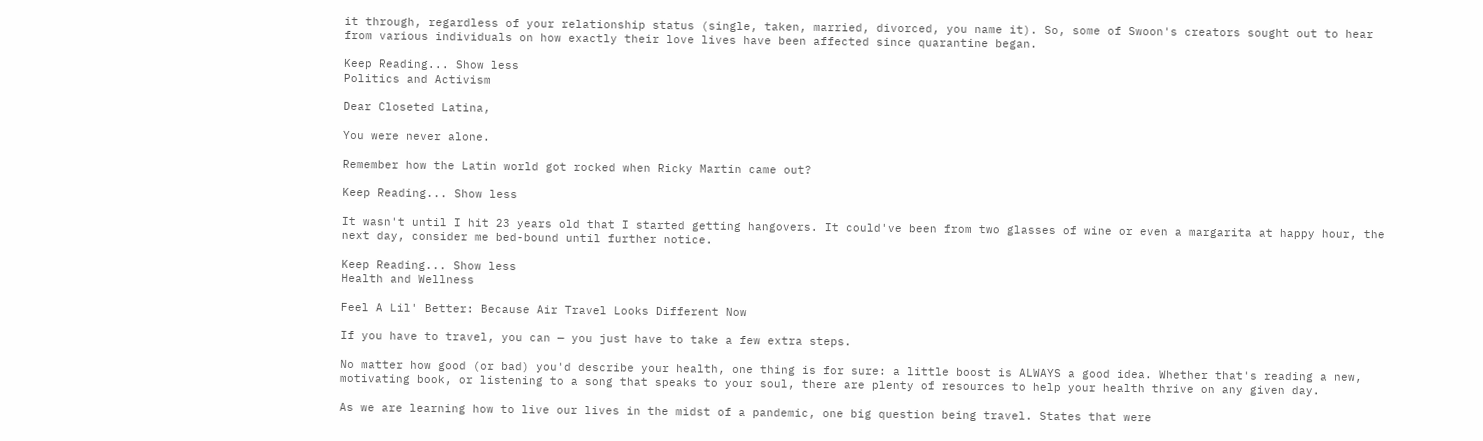it through, regardless of your relationship status (single, taken, married, divorced, you name it). So, some of Swoon's creators sought out to hear from various individuals on how exactly their love lives have been affected since quarantine began.

Keep Reading... Show less
Politics and Activism

Dear Closeted Latina,

You were never alone.

Remember how the Latin world got rocked when Ricky Martin came out?

Keep Reading... Show less

It wasn't until I hit 23 years old that I started getting hangovers. It could've been from two glasses of wine or even a margarita at happy hour, the next day, consider me bed-bound until further notice.

Keep Reading... Show less
Health and Wellness

Feel A Lil' Better: Because Air Travel Looks Different Now

If you have to travel, you can — you just have to take a few extra steps.

No matter how good (or bad) you'd describe your health, one thing is for sure: a little boost is ALWAYS a good idea. Whether that's reading a new, motivating book, or listening to a song that speaks to your soul, there are plenty of resources to help your health thrive on any given day.

As we are learning how to live our lives in the midst of a pandemic, one big question being travel. States that were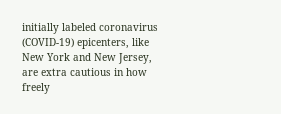initially labeled coronavirus (COVID-19) epicenters, like New York and New Jersey, are extra cautious in how freely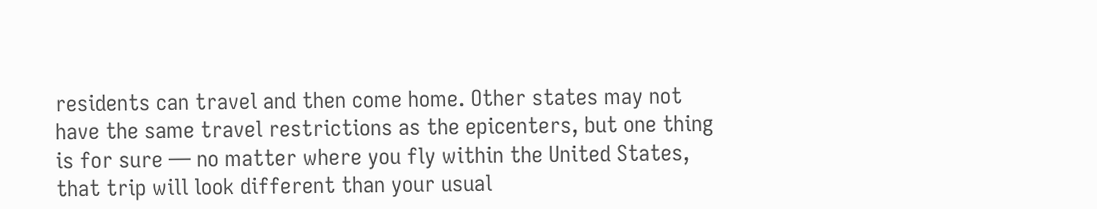residents can travel and then come home. Other states may not have the same travel restrictions as the epicenters, but one thing is for sure — no matter where you fly within the United States, that trip will look different than your usual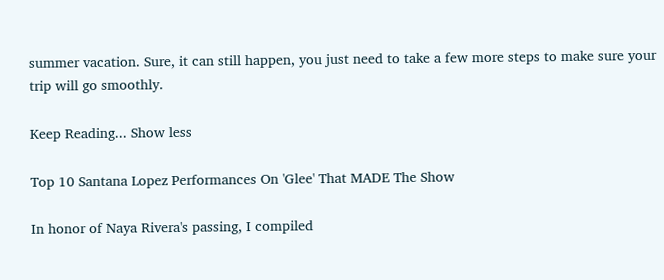summer vacation. Sure, it can still happen, you just need to take a few more steps to make sure your trip will go smoothly.

Keep Reading... Show less

Top 10 Santana Lopez Performances On 'Glee' That MADE The Show

In honor of Naya Rivera's passing, I compiled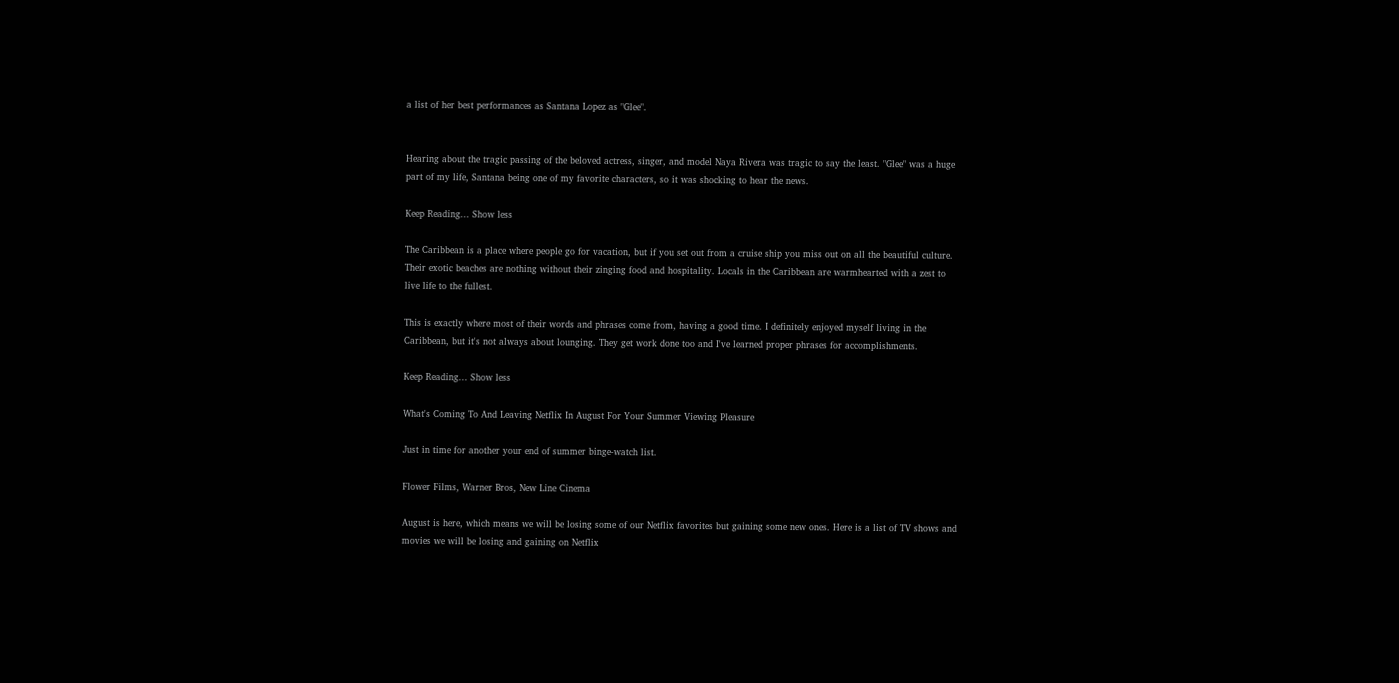a list of her best performances as Santana Lopez as "Glee".


Hearing about the tragic passing of the beloved actress, singer, and model Naya Rivera was tragic to say the least. "Glee" was a huge part of my life, Santana being one of my favorite characters, so it was shocking to hear the news.

Keep Reading... Show less

The Caribbean is a place where people go for vacation, but if you set out from a cruise ship you miss out on all the beautiful culture. Their exotic beaches are nothing without their zinging food and hospitality. Locals in the Caribbean are warmhearted with a zest to live life to the fullest.

This is exactly where most of their words and phrases come from, having a good time. I definitely enjoyed myself living in the Caribbean, but it's not always about lounging. They get work done too and I've learned proper phrases for accomplishments.

Keep Reading... Show less

What's Coming To And Leaving Netflix In August For Your Summer Viewing Pleasure

Just in time for another your end of summer binge-watch list.

Flower Films, Warner Bros, New Line Cinema

August is here, which means we will be losing some of our Netflix favorites but gaining some new ones. Here is a list of TV shows and movies we will be losing and gaining on Netflix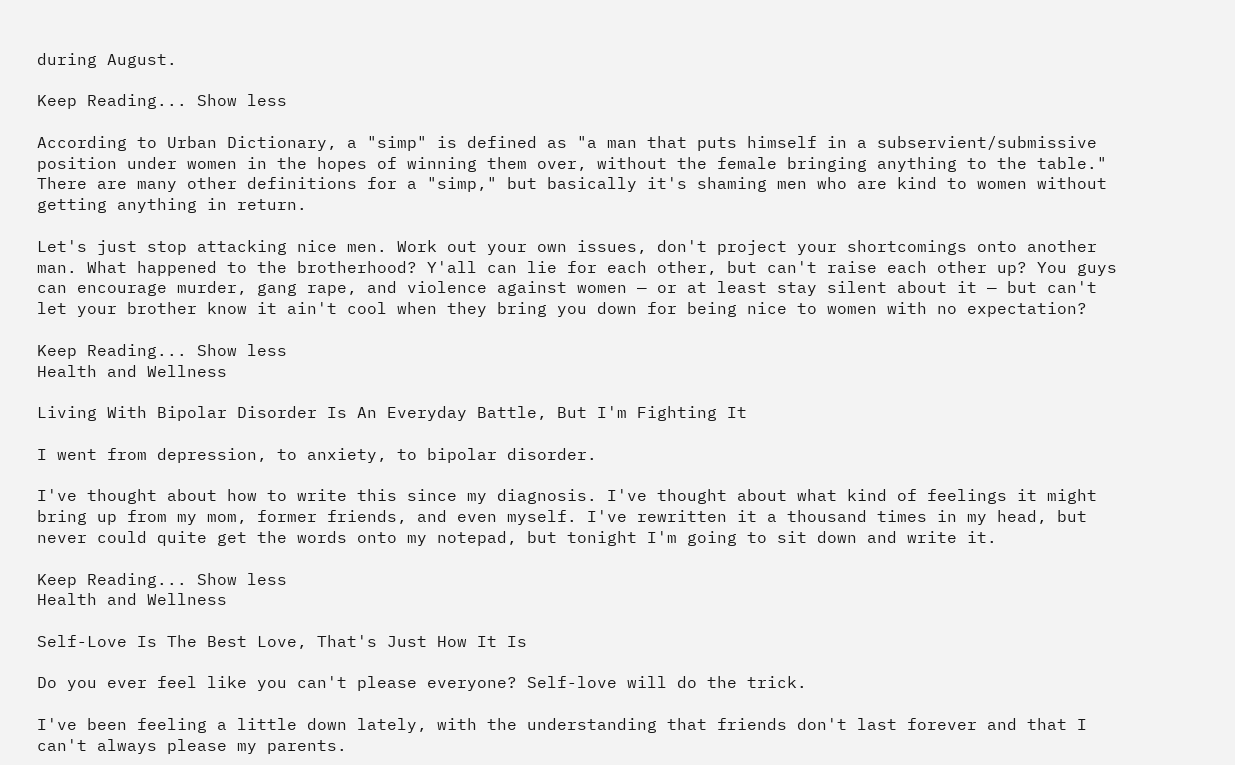during August.

Keep Reading... Show less

According to Urban Dictionary, a "simp" is defined as "a man that puts himself in a subservient/submissive position under women in the hopes of winning them over, without the female bringing anything to the table." There are many other definitions for a "simp," but basically it's shaming men who are kind to women without getting anything in return.

Let's just stop attacking nice men. Work out your own issues, don't project your shortcomings onto another man. What happened to the brotherhood? Y'all can lie for each other, but can't raise each other up? You guys can encourage murder, gang rape, and violence against women — or at least stay silent about it — but can't let your brother know it ain't cool when they bring you down for being nice to women with no expectation?

Keep Reading... Show less
Health and Wellness

Living With Bipolar Disorder Is An Everyday Battle, But I'm Fighting It

I went from depression, to anxiety, to bipolar disorder.

I've thought about how to write this since my diagnosis. I've thought about what kind of feelings it might bring up from my mom, former friends, and even myself. I've rewritten it a thousand times in my head, but never could quite get the words onto my notepad, but tonight I'm going to sit down and write it.

Keep Reading... Show less
Health and Wellness

Self-Love Is The Best Love, That's Just How It Is

Do you ever feel like you can't please everyone? Self-love will do the trick.

I've been feeling a little down lately, with the understanding that friends don't last forever and that I can't always please my parents.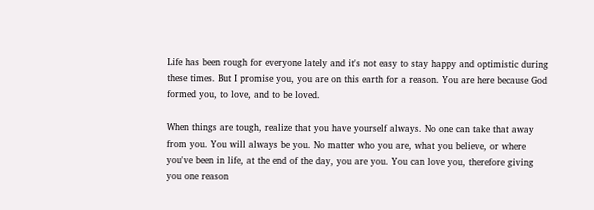Life has been rough for everyone lately and it's not easy to stay happy and optimistic during these times. But I promise you, you are on this earth for a reason. You are here because God formed you, to love, and to be loved.

When things are tough, realize that you have yourself always. No one can take that away from you. You will always be you. No matter who you are, what you believe, or where you've been in life, at the end of the day, you are you. You can love you, therefore giving you one reason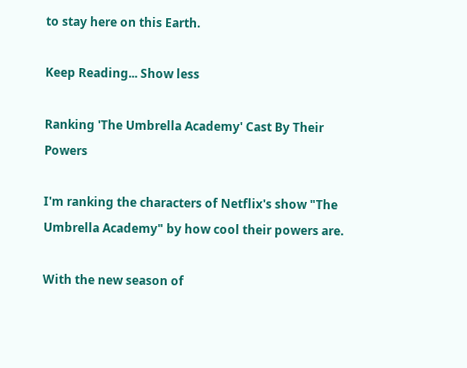to stay here on this Earth.

Keep Reading... Show less

Ranking 'The Umbrella Academy' Cast By Their Powers

I'm ranking the characters of Netflix's show "The Umbrella Academy" by how cool their powers are.

With the new season of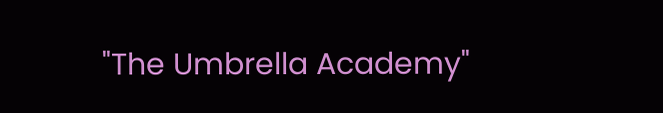"The Umbrella Academy"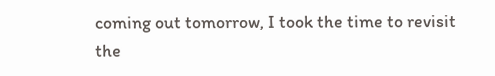coming out tomorrow, I took the time to revisit the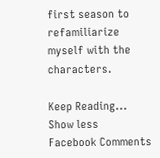first season to refamiliarize myself with the characters.

Keep Reading... Show less
Facebook Comments